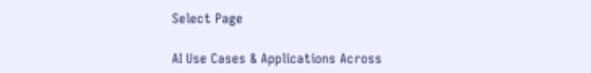Select Page

AI Use Cases & Applications Across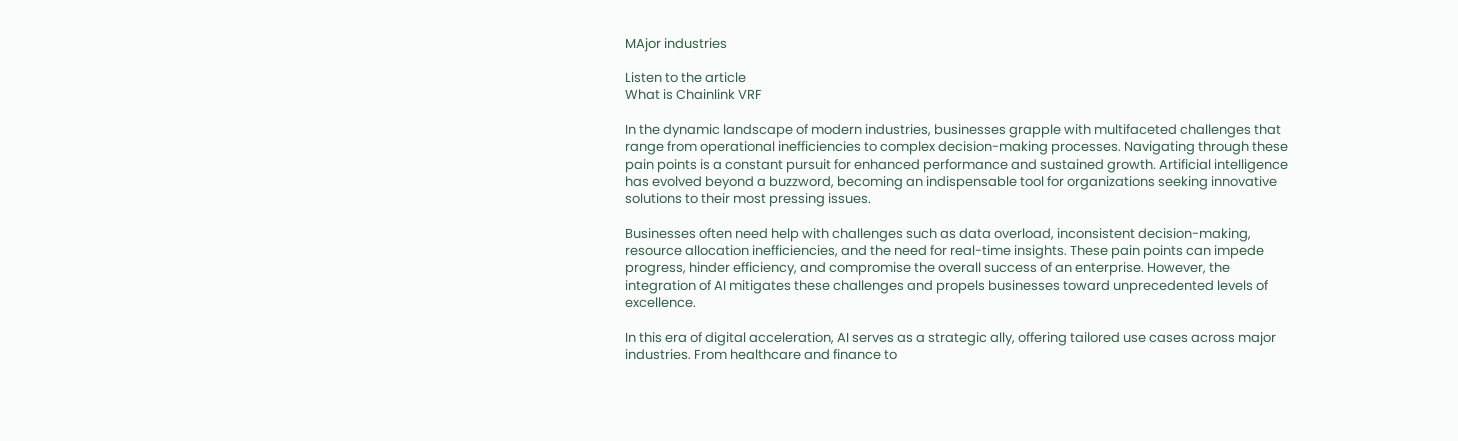MAjor industries

Listen to the article
What is Chainlink VRF

In the dynamic landscape of modern industries, businesses grapple with multifaceted challenges that range from operational inefficiencies to complex decision-making processes. Navigating through these pain points is a constant pursuit for enhanced performance and sustained growth. Artificial intelligence has evolved beyond a buzzword, becoming an indispensable tool for organizations seeking innovative solutions to their most pressing issues.

Businesses often need help with challenges such as data overload, inconsistent decision-making, resource allocation inefficiencies, and the need for real-time insights. These pain points can impede progress, hinder efficiency, and compromise the overall success of an enterprise. However, the integration of AI mitigates these challenges and propels businesses toward unprecedented levels of excellence.

In this era of digital acceleration, AI serves as a strategic ally, offering tailored use cases across major industries. From healthcare and finance to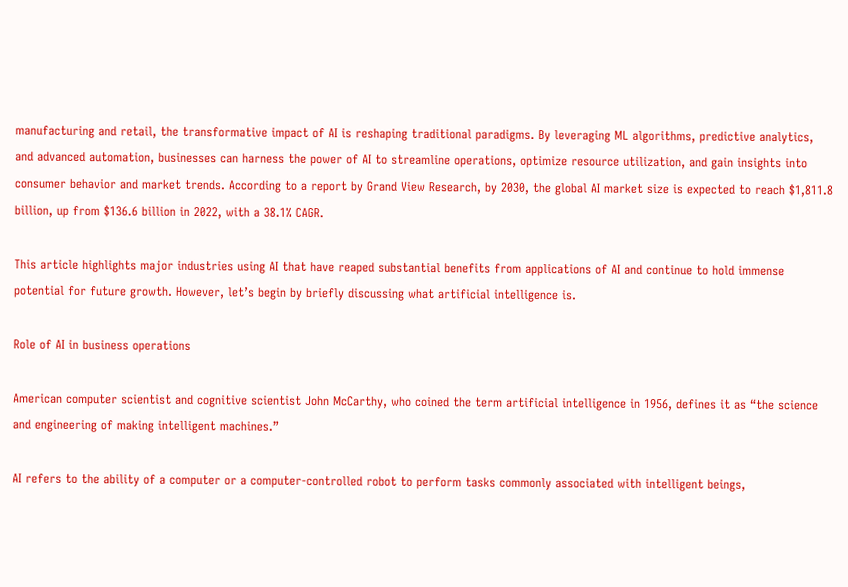manufacturing and retail, the transformative impact of AI is reshaping traditional paradigms. By leveraging ML algorithms, predictive analytics, and advanced automation, businesses can harness the power of AI to streamline operations, optimize resource utilization, and gain insights into consumer behavior and market trends. According to a report by Grand View Research, by 2030, the global AI market size is expected to reach $1,811.8 billion, up from $136.6 billion in 2022, with a 38.1% CAGR.

This article highlights major industries using AI that have reaped substantial benefits from applications of AI and continue to hold immense potential for future growth. However, let’s begin by briefly discussing what artificial intelligence is.

Role of AI in business operations

American computer scientist and cognitive scientist John McCarthy, who coined the term artificial intelligence in 1956, defines it as “the science and engineering of making intelligent machines.”

AI refers to the ability of a computer or a computer-controlled robot to perform tasks commonly associated with intelligent beings,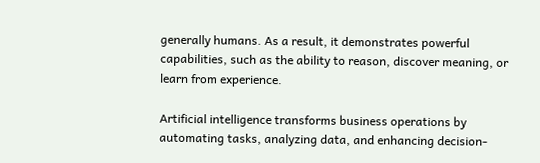generally humans. As a result, it demonstrates powerful capabilities, such as the ability to reason, discover meaning, or learn from experience.

Artificial intelligence transforms business operations by automating tasks, analyzing data, and enhancing decision-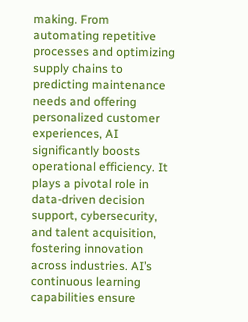making. From automating repetitive processes and optimizing supply chains to predicting maintenance needs and offering personalized customer experiences, AI significantly boosts operational efficiency. It plays a pivotal role in data-driven decision support, cybersecurity, and talent acquisition, fostering innovation across industries. AI’s continuous learning capabilities ensure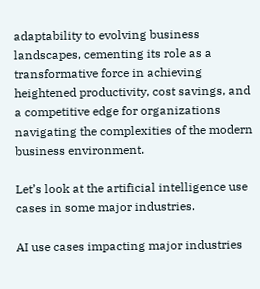adaptability to evolving business landscapes, cementing its role as a transformative force in achieving heightened productivity, cost savings, and a competitive edge for organizations navigating the complexities of the modern business environment.

Let’s look at the artificial intelligence use cases in some major industries.

AI use cases impacting major industries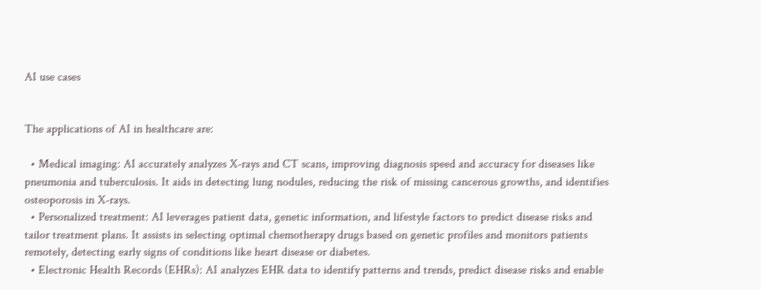AI use cases


The applications of AI in healthcare are:

  • Medical imaging: AI accurately analyzes X-rays and CT scans, improving diagnosis speed and accuracy for diseases like pneumonia and tuberculosis. It aids in detecting lung nodules, reducing the risk of missing cancerous growths, and identifies osteoporosis in X-rays.
  • Personalized treatment: AI leverages patient data, genetic information, and lifestyle factors to predict disease risks and tailor treatment plans. It assists in selecting optimal chemotherapy drugs based on genetic profiles and monitors patients remotely, detecting early signs of conditions like heart disease or diabetes.
  • Electronic Health Records (EHRs): AI analyzes EHR data to identify patterns and trends, predict disease risks and enable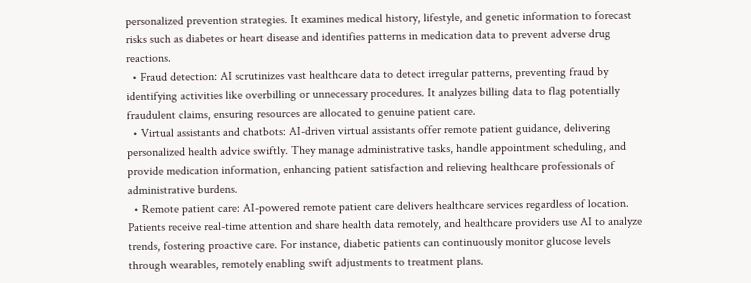personalized prevention strategies. It examines medical history, lifestyle, and genetic information to forecast risks such as diabetes or heart disease and identifies patterns in medication data to prevent adverse drug reactions.
  • Fraud detection: AI scrutinizes vast healthcare data to detect irregular patterns, preventing fraud by identifying activities like overbilling or unnecessary procedures. It analyzes billing data to flag potentially fraudulent claims, ensuring resources are allocated to genuine patient care.
  • Virtual assistants and chatbots: AI-driven virtual assistants offer remote patient guidance, delivering personalized health advice swiftly. They manage administrative tasks, handle appointment scheduling, and provide medication information, enhancing patient satisfaction and relieving healthcare professionals of administrative burdens.
  • Remote patient care: AI-powered remote patient care delivers healthcare services regardless of location. Patients receive real-time attention and share health data remotely, and healthcare providers use AI to analyze trends, fostering proactive care. For instance, diabetic patients can continuously monitor glucose levels through wearables, remotely enabling swift adjustments to treatment plans.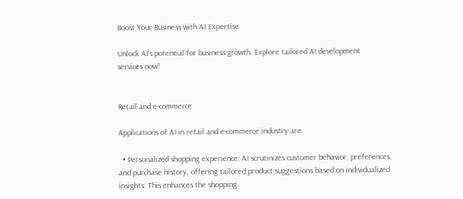Boost Your Business with AI Expertise

Unlock AI’s potential for business growth. Explore tailored AI development
services now!


Retail and e-commerce

Applications of AI in retail and e-commerce industry are:

  • Personalized shopping experience: AI scrutinizes customer behavior, preferences, and purchase history, offering tailored product suggestions based on individualized insights. This enhances the shopping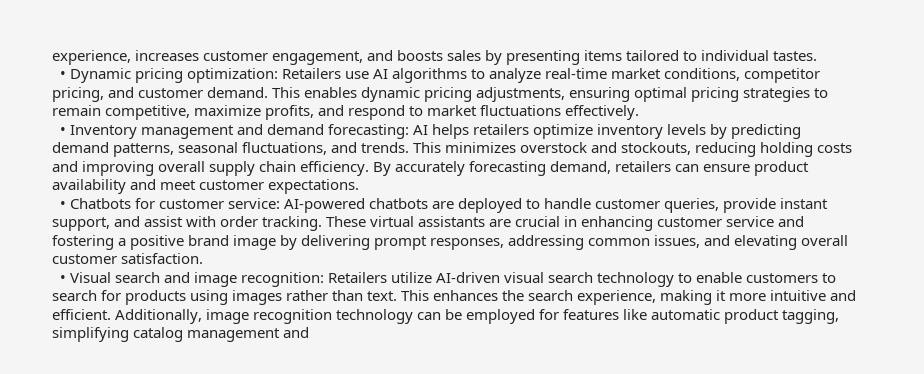experience, increases customer engagement, and boosts sales by presenting items tailored to individual tastes.
  • Dynamic pricing optimization: Retailers use AI algorithms to analyze real-time market conditions, competitor pricing, and customer demand. This enables dynamic pricing adjustments, ensuring optimal pricing strategies to remain competitive, maximize profits, and respond to market fluctuations effectively.
  • Inventory management and demand forecasting: AI helps retailers optimize inventory levels by predicting demand patterns, seasonal fluctuations, and trends. This minimizes overstock and stockouts, reducing holding costs and improving overall supply chain efficiency. By accurately forecasting demand, retailers can ensure product availability and meet customer expectations.
  • Chatbots for customer service: AI-powered chatbots are deployed to handle customer queries, provide instant support, and assist with order tracking. These virtual assistants are crucial in enhancing customer service and fostering a positive brand image by delivering prompt responses, addressing common issues, and elevating overall customer satisfaction.
  • Visual search and image recognition: Retailers utilize AI-driven visual search technology to enable customers to search for products using images rather than text. This enhances the search experience, making it more intuitive and efficient. Additionally, image recognition technology can be employed for features like automatic product tagging, simplifying catalog management and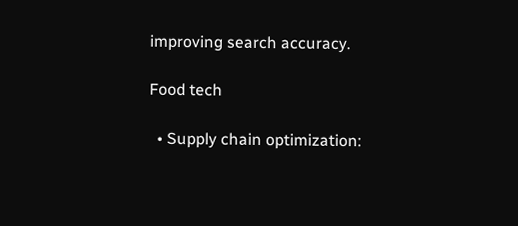improving search accuracy.

Food tech

  • Supply chain optimization: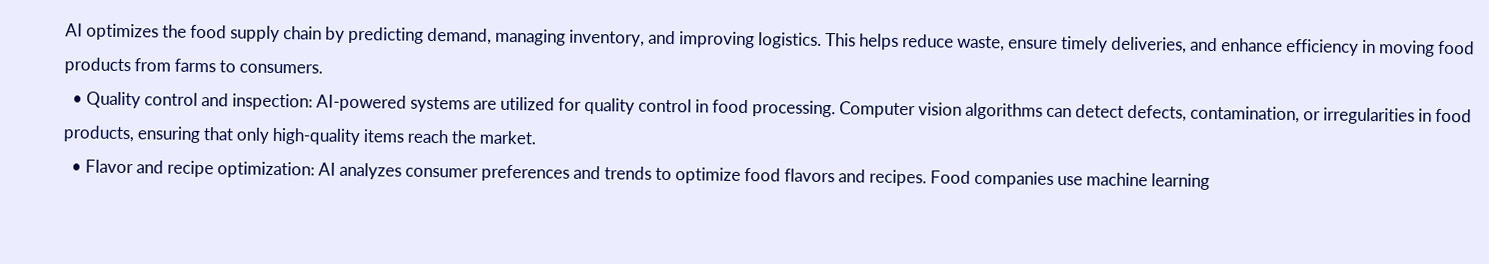AI optimizes the food supply chain by predicting demand, managing inventory, and improving logistics. This helps reduce waste, ensure timely deliveries, and enhance efficiency in moving food products from farms to consumers.
  • Quality control and inspection: AI-powered systems are utilized for quality control in food processing. Computer vision algorithms can detect defects, contamination, or irregularities in food products, ensuring that only high-quality items reach the market.
  • Flavor and recipe optimization: AI analyzes consumer preferences and trends to optimize food flavors and recipes. Food companies use machine learning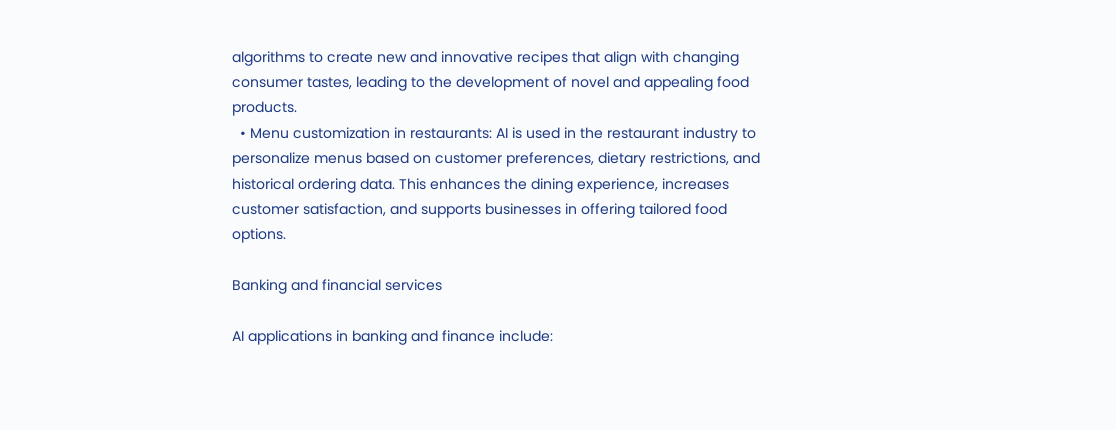algorithms to create new and innovative recipes that align with changing consumer tastes, leading to the development of novel and appealing food products.
  • Menu customization in restaurants: AI is used in the restaurant industry to personalize menus based on customer preferences, dietary restrictions, and historical ordering data. This enhances the dining experience, increases customer satisfaction, and supports businesses in offering tailored food options.

Banking and financial services

AI applications in banking and finance include: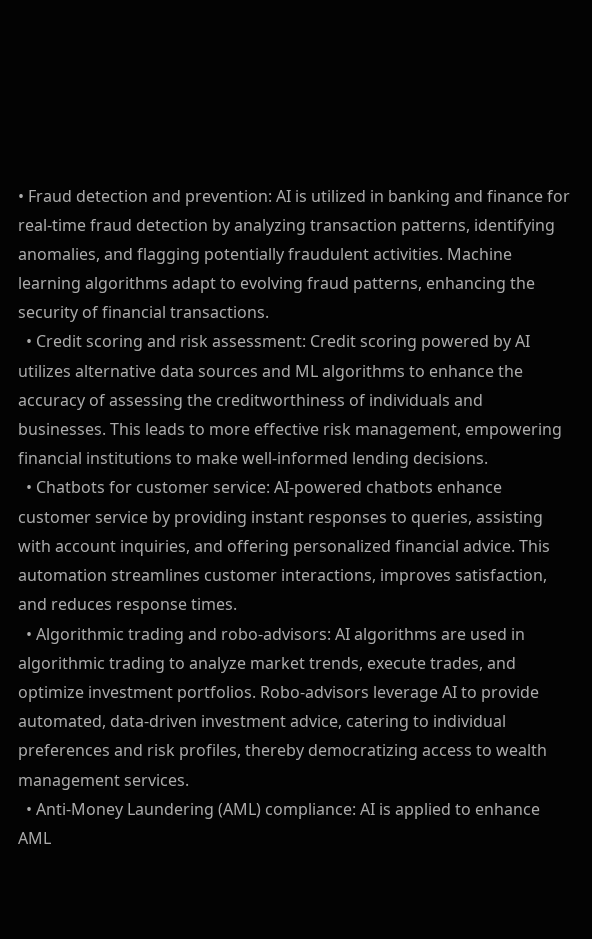• Fraud detection and prevention: AI is utilized in banking and finance for real-time fraud detection by analyzing transaction patterns, identifying anomalies, and flagging potentially fraudulent activities. Machine learning algorithms adapt to evolving fraud patterns, enhancing the security of financial transactions.
  • Credit scoring and risk assessment: Credit scoring powered by AI utilizes alternative data sources and ML algorithms to enhance the accuracy of assessing the creditworthiness of individuals and businesses. This leads to more effective risk management, empowering financial institutions to make well-informed lending decisions.
  • Chatbots for customer service: AI-powered chatbots enhance customer service by providing instant responses to queries, assisting with account inquiries, and offering personalized financial advice. This automation streamlines customer interactions, improves satisfaction, and reduces response times.
  • Algorithmic trading and robo-advisors: AI algorithms are used in algorithmic trading to analyze market trends, execute trades, and optimize investment portfolios. Robo-advisors leverage AI to provide automated, data-driven investment advice, catering to individual preferences and risk profiles, thereby democratizing access to wealth management services.
  • Anti-Money Laundering (AML) compliance: AI is applied to enhance AML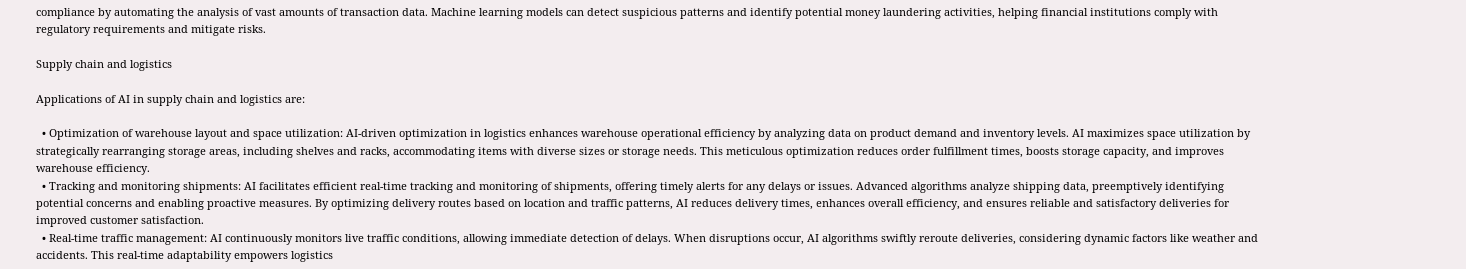compliance by automating the analysis of vast amounts of transaction data. Machine learning models can detect suspicious patterns and identify potential money laundering activities, helping financial institutions comply with regulatory requirements and mitigate risks.

Supply chain and logistics

Applications of AI in supply chain and logistics are:

  • Optimization of warehouse layout and space utilization: AI-driven optimization in logistics enhances warehouse operational efficiency by analyzing data on product demand and inventory levels. AI maximizes space utilization by strategically rearranging storage areas, including shelves and racks, accommodating items with diverse sizes or storage needs. This meticulous optimization reduces order fulfillment times, boosts storage capacity, and improves warehouse efficiency.
  • Tracking and monitoring shipments: AI facilitates efficient real-time tracking and monitoring of shipments, offering timely alerts for any delays or issues. Advanced algorithms analyze shipping data, preemptively identifying potential concerns and enabling proactive measures. By optimizing delivery routes based on location and traffic patterns, AI reduces delivery times, enhances overall efficiency, and ensures reliable and satisfactory deliveries for improved customer satisfaction.
  • Real-time traffic management: AI continuously monitors live traffic conditions, allowing immediate detection of delays. When disruptions occur, AI algorithms swiftly reroute deliveries, considering dynamic factors like weather and accidents. This real-time adaptability empowers logistics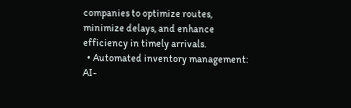companies to optimize routes, minimize delays, and enhance efficiency in timely arrivals.
  • Automated inventory management: AI-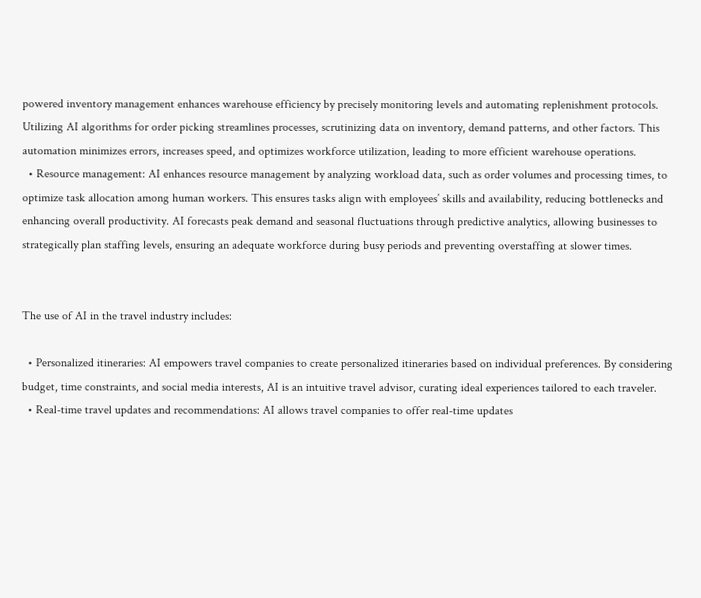powered inventory management enhances warehouse efficiency by precisely monitoring levels and automating replenishment protocols. Utilizing AI algorithms for order picking streamlines processes, scrutinizing data on inventory, demand patterns, and other factors. This automation minimizes errors, increases speed, and optimizes workforce utilization, leading to more efficient warehouse operations.
  • Resource management: AI enhances resource management by analyzing workload data, such as order volumes and processing times, to optimize task allocation among human workers. This ensures tasks align with employees’ skills and availability, reducing bottlenecks and enhancing overall productivity. AI forecasts peak demand and seasonal fluctuations through predictive analytics, allowing businesses to strategically plan staffing levels, ensuring an adequate workforce during busy periods and preventing overstaffing at slower times.


The use of AI in the travel industry includes:

  • Personalized itineraries: AI empowers travel companies to create personalized itineraries based on individual preferences. By considering budget, time constraints, and social media interests, AI is an intuitive travel advisor, curating ideal experiences tailored to each traveler.
  • Real-time travel updates and recommendations: AI allows travel companies to offer real-time updates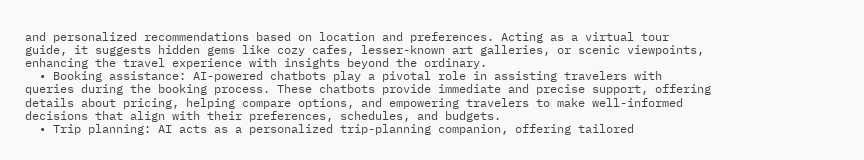and personalized recommendations based on location and preferences. Acting as a virtual tour guide, it suggests hidden gems like cozy cafes, lesser-known art galleries, or scenic viewpoints, enhancing the travel experience with insights beyond the ordinary.
  • Booking assistance: AI-powered chatbots play a pivotal role in assisting travelers with queries during the booking process. These chatbots provide immediate and precise support, offering details about pricing, helping compare options, and empowering travelers to make well-informed decisions that align with their preferences, schedules, and budgets.
  • Trip planning: AI acts as a personalized trip-planning companion, offering tailored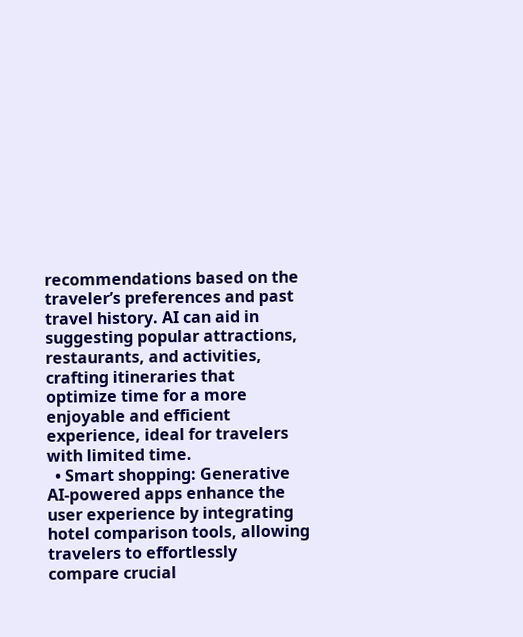recommendations based on the traveler’s preferences and past travel history. AI can aid in suggesting popular attractions, restaurants, and activities, crafting itineraries that optimize time for a more enjoyable and efficient experience, ideal for travelers with limited time.
  • Smart shopping: Generative AI-powered apps enhance the user experience by integrating hotel comparison tools, allowing travelers to effortlessly compare crucial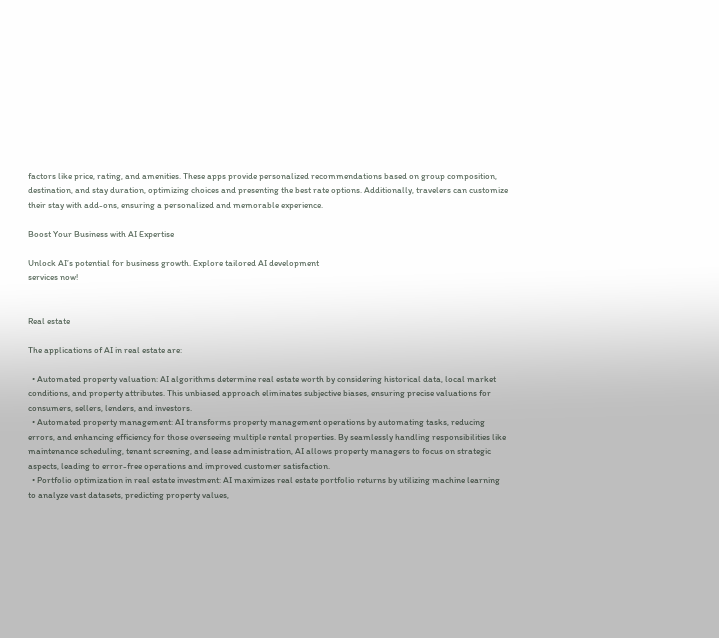factors like price, rating, and amenities. These apps provide personalized recommendations based on group composition, destination, and stay duration, optimizing choices and presenting the best rate options. Additionally, travelers can customize their stay with add-ons, ensuring a personalized and memorable experience.

Boost Your Business with AI Expertise

Unlock AI’s potential for business growth. Explore tailored AI development
services now!


Real estate

The applications of AI in real estate are:

  • Automated property valuation: AI algorithms determine real estate worth by considering historical data, local market conditions, and property attributes. This unbiased approach eliminates subjective biases, ensuring precise valuations for consumers, sellers, lenders, and investors.
  • Automated property management: AI transforms property management operations by automating tasks, reducing errors, and enhancing efficiency for those overseeing multiple rental properties. By seamlessly handling responsibilities like maintenance scheduling, tenant screening, and lease administration, AI allows property managers to focus on strategic aspects, leading to error-free operations and improved customer satisfaction.
  • Portfolio optimization in real estate investment: AI maximizes real estate portfolio returns by utilizing machine learning to analyze vast datasets, predicting property values,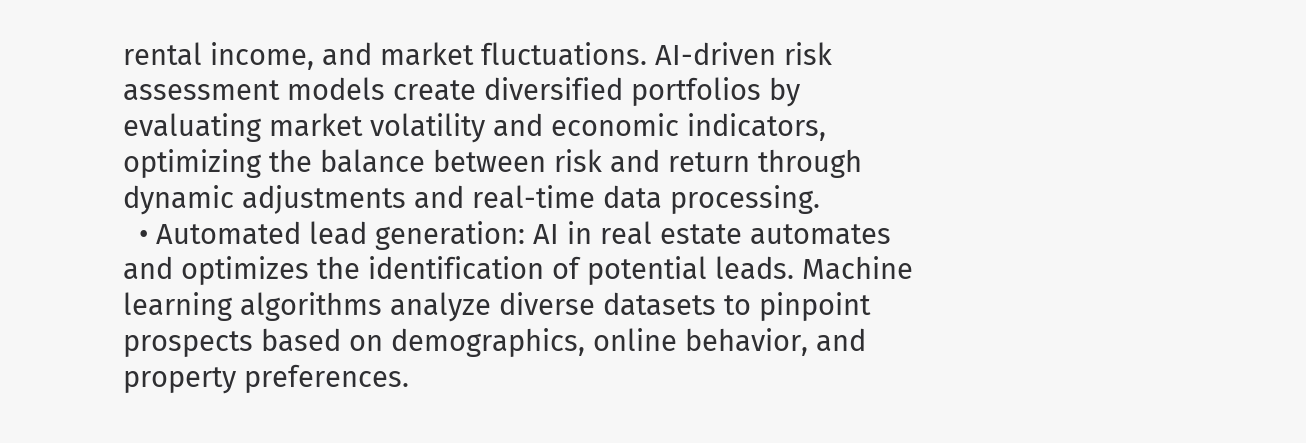rental income, and market fluctuations. AI-driven risk assessment models create diversified portfolios by evaluating market volatility and economic indicators, optimizing the balance between risk and return through dynamic adjustments and real-time data processing.
  • Automated lead generation: AI in real estate automates and optimizes the identification of potential leads. Machine learning algorithms analyze diverse datasets to pinpoint prospects based on demographics, online behavior, and property preferences.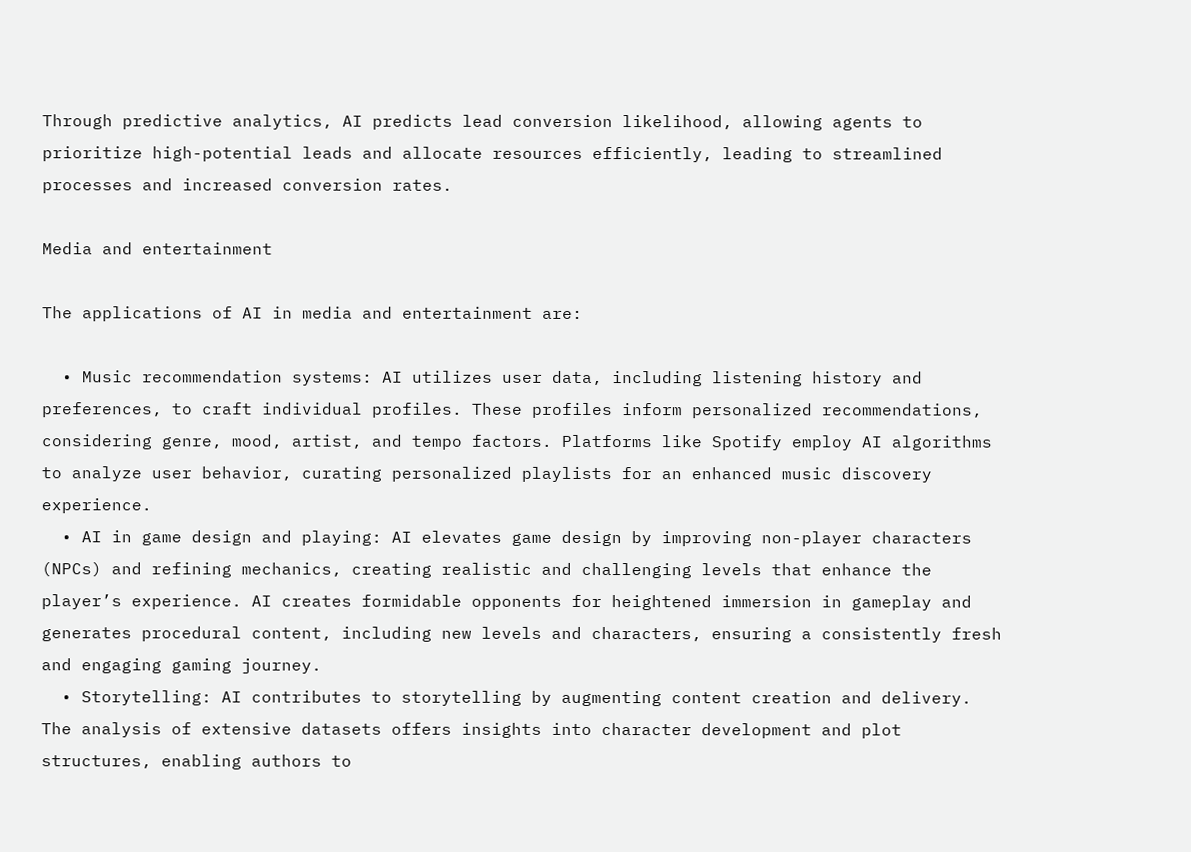Through predictive analytics, AI predicts lead conversion likelihood, allowing agents to prioritize high-potential leads and allocate resources efficiently, leading to streamlined processes and increased conversion rates.

Media and entertainment

The applications of AI in media and entertainment are:

  • Music recommendation systems: AI utilizes user data, including listening history and preferences, to craft individual profiles. These profiles inform personalized recommendations, considering genre, mood, artist, and tempo factors. Platforms like Spotify employ AI algorithms to analyze user behavior, curating personalized playlists for an enhanced music discovery experience.
  • AI in game design and playing: AI elevates game design by improving non-player characters (NPCs) and refining mechanics, creating realistic and challenging levels that enhance the player’s experience. AI creates formidable opponents for heightened immersion in gameplay and generates procedural content, including new levels and characters, ensuring a consistently fresh and engaging gaming journey.
  • Storytelling: AI contributes to storytelling by augmenting content creation and delivery. The analysis of extensive datasets offers insights into character development and plot structures, enabling authors to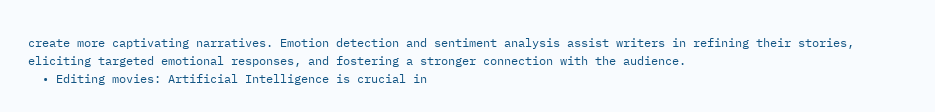create more captivating narratives. Emotion detection and sentiment analysis assist writers in refining their stories, eliciting targeted emotional responses, and fostering a stronger connection with the audience.
  • Editing movies: Artificial Intelligence is crucial in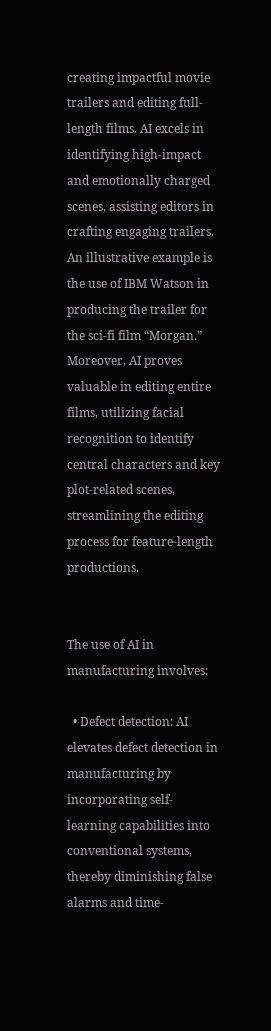creating impactful movie trailers and editing full-length films. AI excels in identifying high-impact and emotionally charged scenes, assisting editors in crafting engaging trailers. An illustrative example is the use of IBM Watson in producing the trailer for the sci-fi film “Morgan.” Moreover, AI proves valuable in editing entire films, utilizing facial recognition to identify central characters and key plot-related scenes, streamlining the editing process for feature-length productions.


The use of AI in manufacturing involves:

  • Defect detection: AI elevates defect detection in manufacturing by incorporating self-learning capabilities into conventional systems, thereby diminishing false alarms and time-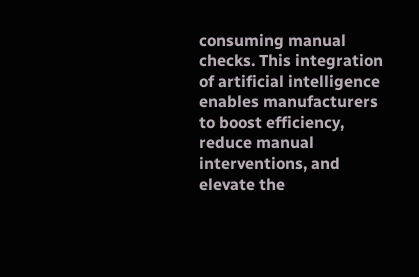consuming manual checks. This integration of artificial intelligence enables manufacturers to boost efficiency, reduce manual interventions, and elevate the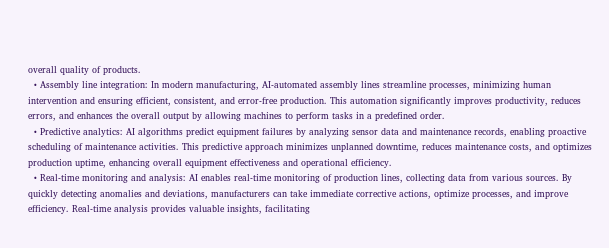overall quality of products.
  • Assembly line integration: In modern manufacturing, AI-automated assembly lines streamline processes, minimizing human intervention and ensuring efficient, consistent, and error-free production. This automation significantly improves productivity, reduces errors, and enhances the overall output by allowing machines to perform tasks in a predefined order.
  • Predictive analytics: AI algorithms predict equipment failures by analyzing sensor data and maintenance records, enabling proactive scheduling of maintenance activities. This predictive approach minimizes unplanned downtime, reduces maintenance costs, and optimizes production uptime, enhancing overall equipment effectiveness and operational efficiency.
  • Real-time monitoring and analysis: AI enables real-time monitoring of production lines, collecting data from various sources. By quickly detecting anomalies and deviations, manufacturers can take immediate corrective actions, optimize processes, and improve efficiency. Real-time analysis provides valuable insights, facilitating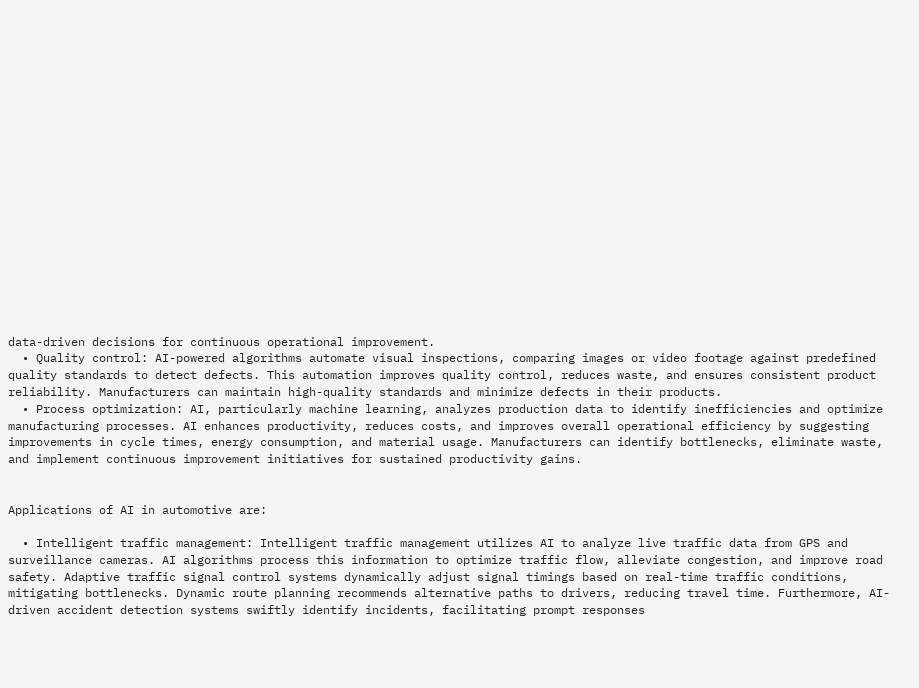data-driven decisions for continuous operational improvement.
  • Quality control: AI-powered algorithms automate visual inspections, comparing images or video footage against predefined quality standards to detect defects. This automation improves quality control, reduces waste, and ensures consistent product reliability. Manufacturers can maintain high-quality standards and minimize defects in their products.
  • Process optimization: AI, particularly machine learning, analyzes production data to identify inefficiencies and optimize manufacturing processes. AI enhances productivity, reduces costs, and improves overall operational efficiency by suggesting improvements in cycle times, energy consumption, and material usage. Manufacturers can identify bottlenecks, eliminate waste, and implement continuous improvement initiatives for sustained productivity gains.


Applications of AI in automotive are:

  • Intelligent traffic management: Intelligent traffic management utilizes AI to analyze live traffic data from GPS and surveillance cameras. AI algorithms process this information to optimize traffic flow, alleviate congestion, and improve road safety. Adaptive traffic signal control systems dynamically adjust signal timings based on real-time traffic conditions, mitigating bottlenecks. Dynamic route planning recommends alternative paths to drivers, reducing travel time. Furthermore, AI-driven accident detection systems swiftly identify incidents, facilitating prompt responses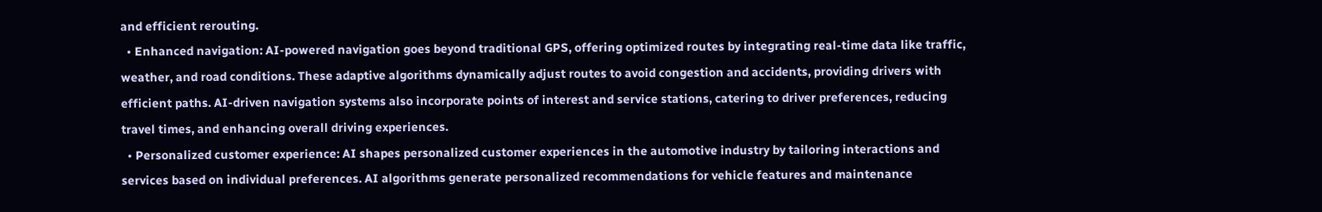and efficient rerouting.
  • Enhanced navigation: AI-powered navigation goes beyond traditional GPS, offering optimized routes by integrating real-time data like traffic, weather, and road conditions. These adaptive algorithms dynamically adjust routes to avoid congestion and accidents, providing drivers with efficient paths. AI-driven navigation systems also incorporate points of interest and service stations, catering to driver preferences, reducing travel times, and enhancing overall driving experiences.
  • Personalized customer experience: AI shapes personalized customer experiences in the automotive industry by tailoring interactions and services based on individual preferences. AI algorithms generate personalized recommendations for vehicle features and maintenance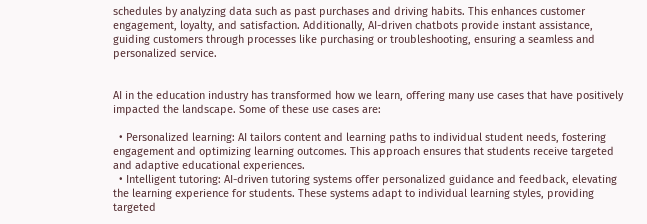schedules by analyzing data such as past purchases and driving habits. This enhances customer engagement, loyalty, and satisfaction. Additionally, AI-driven chatbots provide instant assistance, guiding customers through processes like purchasing or troubleshooting, ensuring a seamless and personalized service.


AI in the education industry has transformed how we learn, offering many use cases that have positively impacted the landscape. Some of these use cases are:

  • Personalized learning: AI tailors content and learning paths to individual student needs, fostering engagement and optimizing learning outcomes. This approach ensures that students receive targeted and adaptive educational experiences.
  • Intelligent tutoring: AI-driven tutoring systems offer personalized guidance and feedback, elevating the learning experience for students. These systems adapt to individual learning styles, providing targeted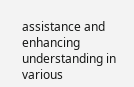assistance and enhancing understanding in various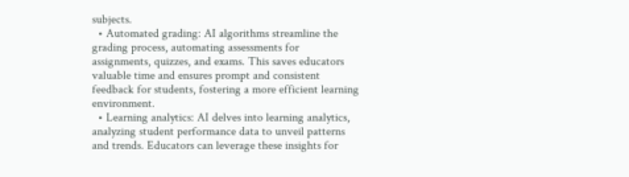subjects.
  • Automated grading: AI algorithms streamline the grading process, automating assessments for assignments, quizzes, and exams. This saves educators valuable time and ensures prompt and consistent feedback for students, fostering a more efficient learning environment.
  • Learning analytics: AI delves into learning analytics, analyzing student performance data to unveil patterns and trends. Educators can leverage these insights for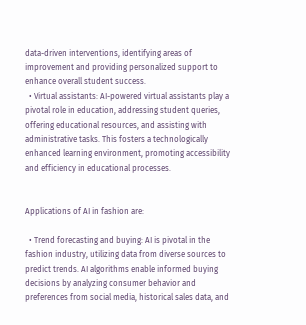data-driven interventions, identifying areas of improvement and providing personalized support to enhance overall student success.
  • Virtual assistants: AI-powered virtual assistants play a pivotal role in education, addressing student queries, offering educational resources, and assisting with administrative tasks. This fosters a technologically enhanced learning environment, promoting accessibility and efficiency in educational processes.


Applications of AI in fashion are:

  • Trend forecasting and buying: AI is pivotal in the fashion industry, utilizing data from diverse sources to predict trends. AI algorithms enable informed buying decisions by analyzing consumer behavior and preferences from social media, historical sales data, and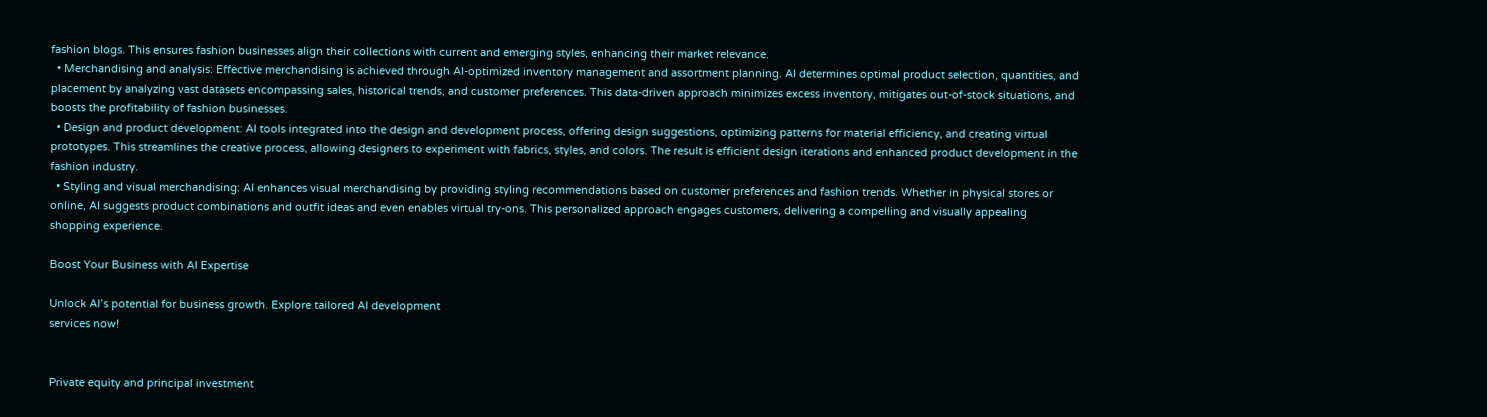fashion blogs. This ensures fashion businesses align their collections with current and emerging styles, enhancing their market relevance.
  • Merchandising and analysis: Effective merchandising is achieved through AI-optimized inventory management and assortment planning. AI determines optimal product selection, quantities, and placement by analyzing vast datasets encompassing sales, historical trends, and customer preferences. This data-driven approach minimizes excess inventory, mitigates out-of-stock situations, and boosts the profitability of fashion businesses.
  • Design and product development: AI tools integrated into the design and development process, offering design suggestions, optimizing patterns for material efficiency, and creating virtual prototypes. This streamlines the creative process, allowing designers to experiment with fabrics, styles, and colors. The result is efficient design iterations and enhanced product development in the fashion industry.
  • Styling and visual merchandising: AI enhances visual merchandising by providing styling recommendations based on customer preferences and fashion trends. Whether in physical stores or online, AI suggests product combinations and outfit ideas and even enables virtual try-ons. This personalized approach engages customers, delivering a compelling and visually appealing shopping experience.

Boost Your Business with AI Expertise

Unlock AI’s potential for business growth. Explore tailored AI development
services now!


Private equity and principal investment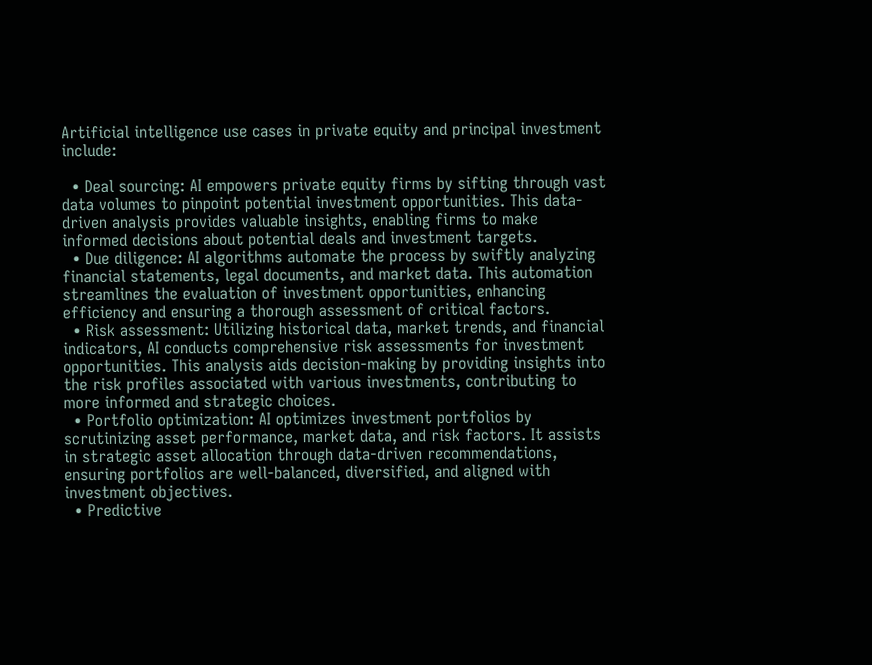Artificial intelligence use cases in private equity and principal investment include:

  • Deal sourcing: AI empowers private equity firms by sifting through vast data volumes to pinpoint potential investment opportunities. This data-driven analysis provides valuable insights, enabling firms to make informed decisions about potential deals and investment targets.
  • Due diligence: AI algorithms automate the process by swiftly analyzing financial statements, legal documents, and market data. This automation streamlines the evaluation of investment opportunities, enhancing efficiency and ensuring a thorough assessment of critical factors.
  • Risk assessment: Utilizing historical data, market trends, and financial indicators, AI conducts comprehensive risk assessments for investment opportunities. This analysis aids decision-making by providing insights into the risk profiles associated with various investments, contributing to more informed and strategic choices.
  • Portfolio optimization: AI optimizes investment portfolios by scrutinizing asset performance, market data, and risk factors. It assists in strategic asset allocation through data-driven recommendations, ensuring portfolios are well-balanced, diversified, and aligned with investment objectives.
  • Predictive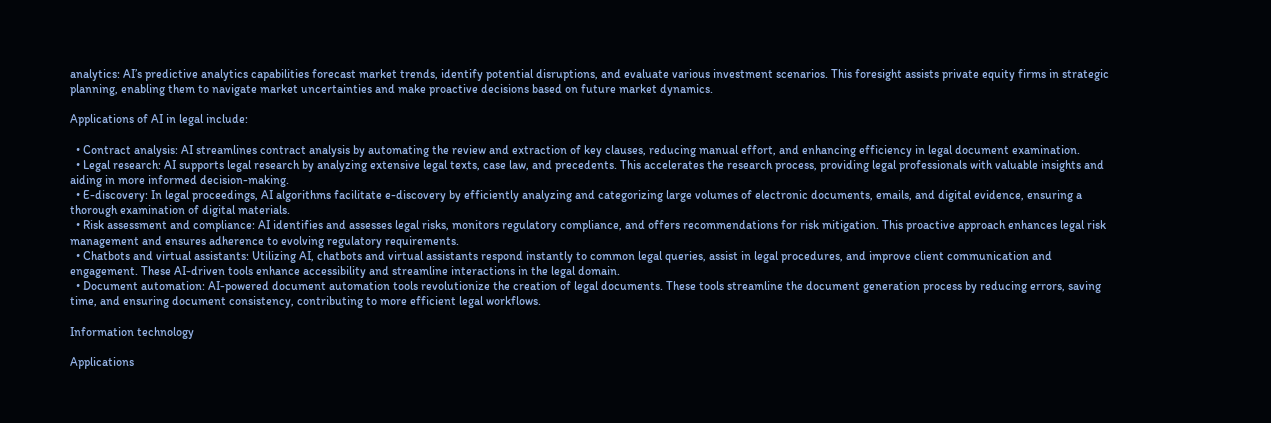analytics: AI’s predictive analytics capabilities forecast market trends, identify potential disruptions, and evaluate various investment scenarios. This foresight assists private equity firms in strategic planning, enabling them to navigate market uncertainties and make proactive decisions based on future market dynamics.

Applications of AI in legal include:

  • Contract analysis: AI streamlines contract analysis by automating the review and extraction of key clauses, reducing manual effort, and enhancing efficiency in legal document examination.
  • Legal research: AI supports legal research by analyzing extensive legal texts, case law, and precedents. This accelerates the research process, providing legal professionals with valuable insights and aiding in more informed decision-making.
  • E-discovery: In legal proceedings, AI algorithms facilitate e-discovery by efficiently analyzing and categorizing large volumes of electronic documents, emails, and digital evidence, ensuring a thorough examination of digital materials.
  • Risk assessment and compliance: AI identifies and assesses legal risks, monitors regulatory compliance, and offers recommendations for risk mitigation. This proactive approach enhances legal risk management and ensures adherence to evolving regulatory requirements.
  • Chatbots and virtual assistants: Utilizing AI, chatbots and virtual assistants respond instantly to common legal queries, assist in legal procedures, and improve client communication and engagement. These AI-driven tools enhance accessibility and streamline interactions in the legal domain.
  • Document automation: AI-powered document automation tools revolutionize the creation of legal documents. These tools streamline the document generation process by reducing errors, saving time, and ensuring document consistency, contributing to more efficient legal workflows.

Information technology

Applications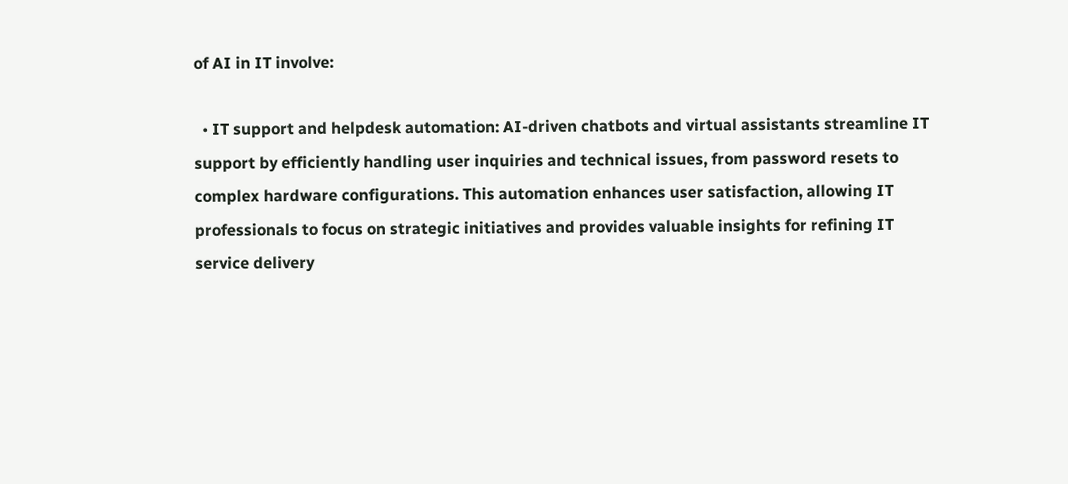of AI in IT involve:

  • IT support and helpdesk automation: AI-driven chatbots and virtual assistants streamline IT support by efficiently handling user inquiries and technical issues, from password resets to complex hardware configurations. This automation enhances user satisfaction, allowing IT professionals to focus on strategic initiatives and provides valuable insights for refining IT service delivery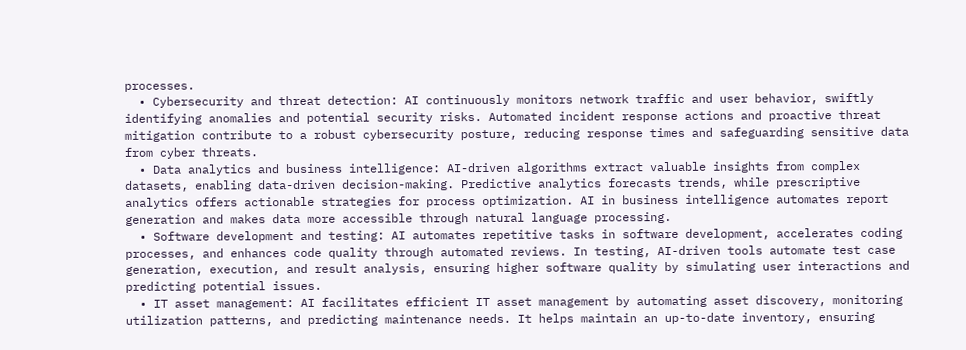processes.
  • Cybersecurity and threat detection: AI continuously monitors network traffic and user behavior, swiftly identifying anomalies and potential security risks. Automated incident response actions and proactive threat mitigation contribute to a robust cybersecurity posture, reducing response times and safeguarding sensitive data from cyber threats.
  • Data analytics and business intelligence: AI-driven algorithms extract valuable insights from complex datasets, enabling data-driven decision-making. Predictive analytics forecasts trends, while prescriptive analytics offers actionable strategies for process optimization. AI in business intelligence automates report generation and makes data more accessible through natural language processing.
  • Software development and testing: AI automates repetitive tasks in software development, accelerates coding processes, and enhances code quality through automated reviews. In testing, AI-driven tools automate test case generation, execution, and result analysis, ensuring higher software quality by simulating user interactions and predicting potential issues.
  • IT asset management: AI facilitates efficient IT asset management by automating asset discovery, monitoring utilization patterns, and predicting maintenance needs. It helps maintain an up-to-date inventory, ensuring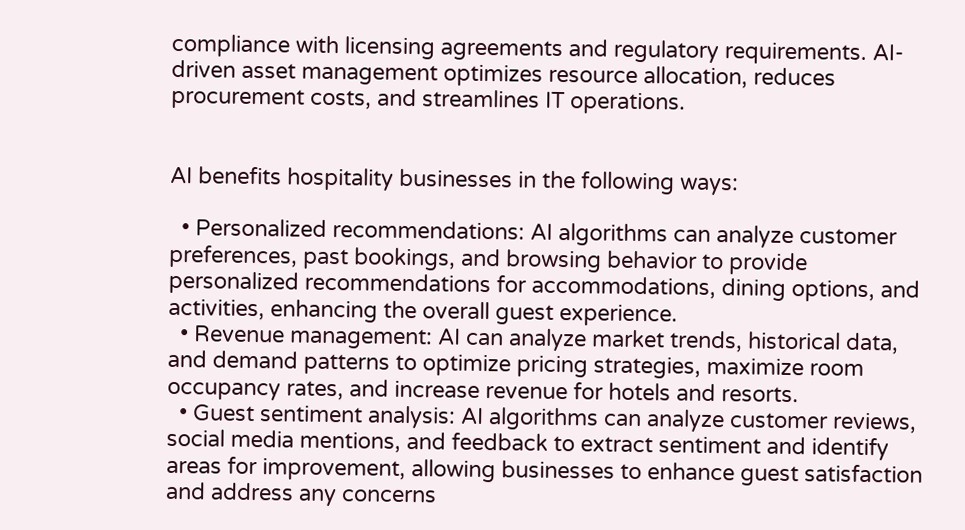compliance with licensing agreements and regulatory requirements. AI-driven asset management optimizes resource allocation, reduces procurement costs, and streamlines IT operations.


AI benefits hospitality businesses in the following ways:

  • Personalized recommendations: AI algorithms can analyze customer preferences, past bookings, and browsing behavior to provide personalized recommendations for accommodations, dining options, and activities, enhancing the overall guest experience.
  • Revenue management: AI can analyze market trends, historical data, and demand patterns to optimize pricing strategies, maximize room occupancy rates, and increase revenue for hotels and resorts.
  • Guest sentiment analysis: AI algorithms can analyze customer reviews, social media mentions, and feedback to extract sentiment and identify areas for improvement, allowing businesses to enhance guest satisfaction and address any concerns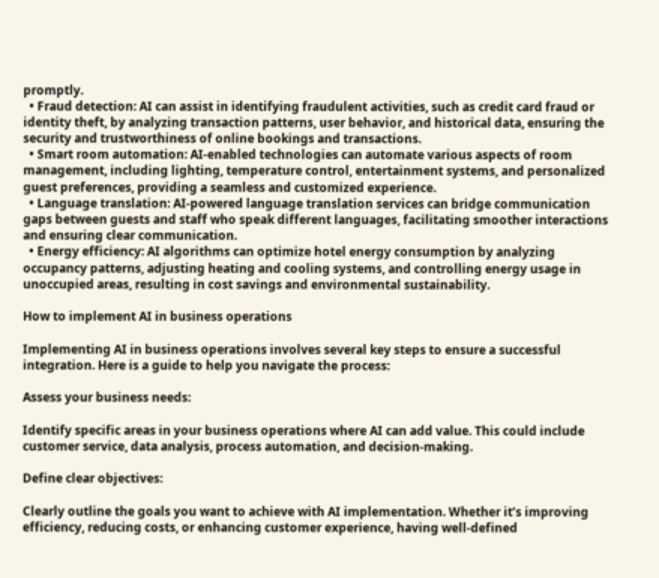promptly.
  • Fraud detection: AI can assist in identifying fraudulent activities, such as credit card fraud or identity theft, by analyzing transaction patterns, user behavior, and historical data, ensuring the security and trustworthiness of online bookings and transactions.
  • Smart room automation: AI-enabled technologies can automate various aspects of room management, including lighting, temperature control, entertainment systems, and personalized guest preferences, providing a seamless and customized experience.
  • Language translation: AI-powered language translation services can bridge communication gaps between guests and staff who speak different languages, facilitating smoother interactions and ensuring clear communication.
  • Energy efficiency: AI algorithms can optimize hotel energy consumption by analyzing occupancy patterns, adjusting heating and cooling systems, and controlling energy usage in unoccupied areas, resulting in cost savings and environmental sustainability.

How to implement AI in business operations

Implementing AI in business operations involves several key steps to ensure a successful integration. Here is a guide to help you navigate the process:

Assess your business needs:

Identify specific areas in your business operations where AI can add value. This could include customer service, data analysis, process automation, and decision-making.

Define clear objectives:

Clearly outline the goals you want to achieve with AI implementation. Whether it’s improving efficiency, reducing costs, or enhancing customer experience, having well-defined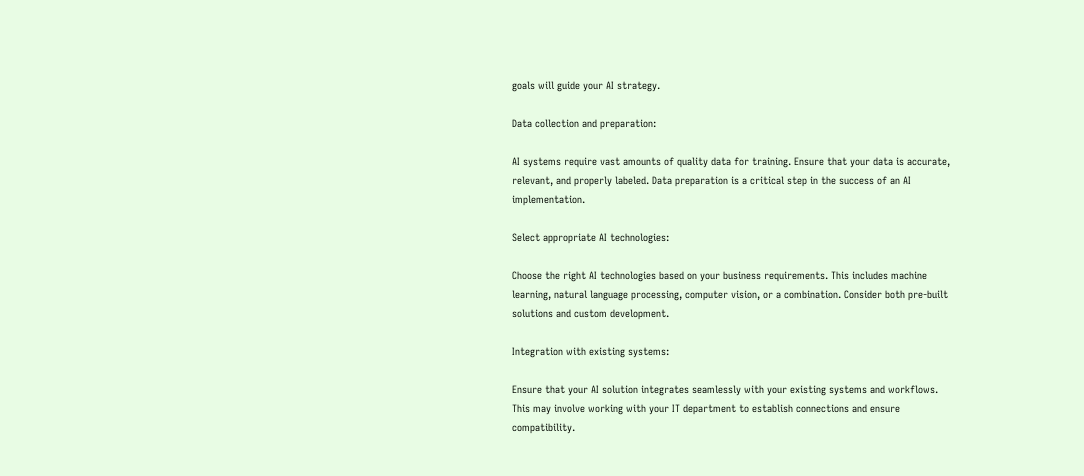goals will guide your AI strategy.

Data collection and preparation:

AI systems require vast amounts of quality data for training. Ensure that your data is accurate, relevant, and properly labeled. Data preparation is a critical step in the success of an AI implementation.

Select appropriate AI technologies:

Choose the right AI technologies based on your business requirements. This includes machine learning, natural language processing, computer vision, or a combination. Consider both pre-built solutions and custom development.

Integration with existing systems:

Ensure that your AI solution integrates seamlessly with your existing systems and workflows. This may involve working with your IT department to establish connections and ensure compatibility.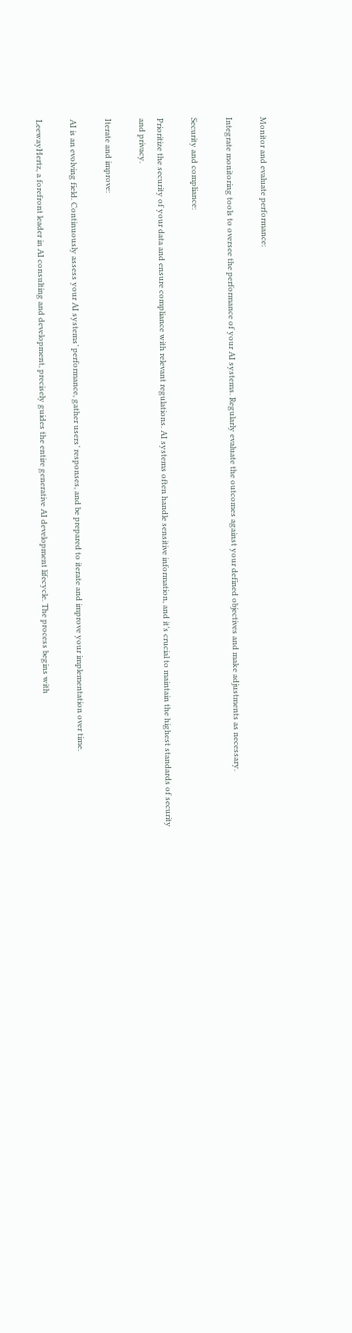Monitor and evaluate performance:

Integrate monitoring tools to oversee the performance of your AI systems. Regularly evaluate the outcomes against your defined objectives and make adjustments as necessary.

Security and compliance:

Prioritize the security of your data and ensure compliance with relevant regulations. AI systems often handle sensitive information, and it’s crucial to maintain the highest standards of security and privacy.

Iterate and improve:

AI is an evolving field. Continuously assess your AI systems’ performance, gather users’ responses, and be prepared to iterate and improve your implementation over time.

LeewayHertz, a forefront leader in AI consulting and development, precisely guides the entire generative AI development lifecycle. The process begins with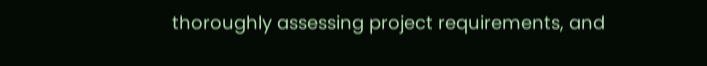thoroughly assessing project requirements, and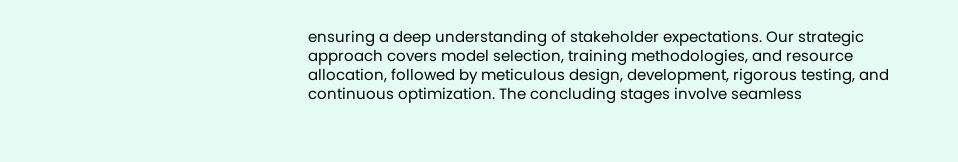ensuring a deep understanding of stakeholder expectations. Our strategic approach covers model selection, training methodologies, and resource allocation, followed by meticulous design, development, rigorous testing, and continuous optimization. The concluding stages involve seamless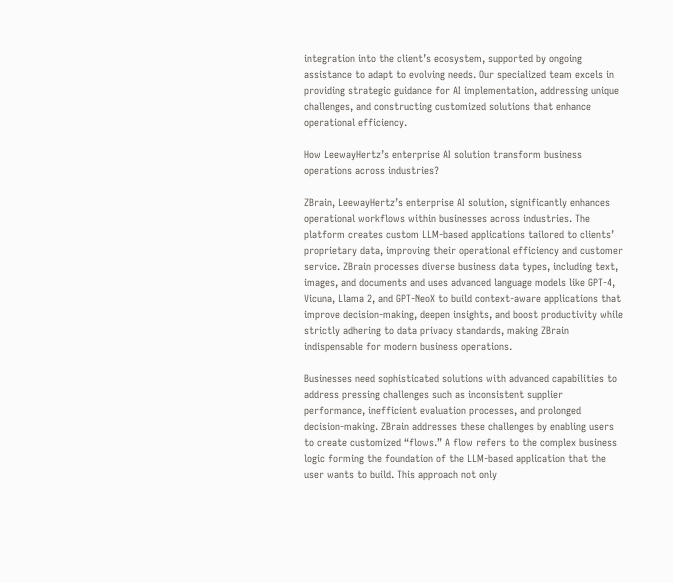integration into the client’s ecosystem, supported by ongoing assistance to adapt to evolving needs. Our specialized team excels in providing strategic guidance for AI implementation, addressing unique challenges, and constructing customized solutions that enhance operational efficiency.

How LeewayHertz’s enterprise AI solution transform business operations across industries?

ZBrain, LeewayHertz’s enterprise AI solution, significantly enhances operational workflows within businesses across industries. The platform creates custom LLM-based applications tailored to clients’ proprietary data, improving their operational efficiency and customer service. ZBrain processes diverse business data types, including text, images, and documents and uses advanced language models like GPT-4, Vicuna, Llama 2, and GPT-NeoX to build context-aware applications that improve decision-making, deepen insights, and boost productivity while strictly adhering to data privacy standards, making ZBrain indispensable for modern business operations.

Businesses need sophisticated solutions with advanced capabilities to address pressing challenges such as inconsistent supplier performance, inefficient evaluation processes, and prolonged decision-making. ZBrain addresses these challenges by enabling users to create customized “flows.” A flow refers to the complex business logic forming the foundation of the LLM-based application that the user wants to build. This approach not only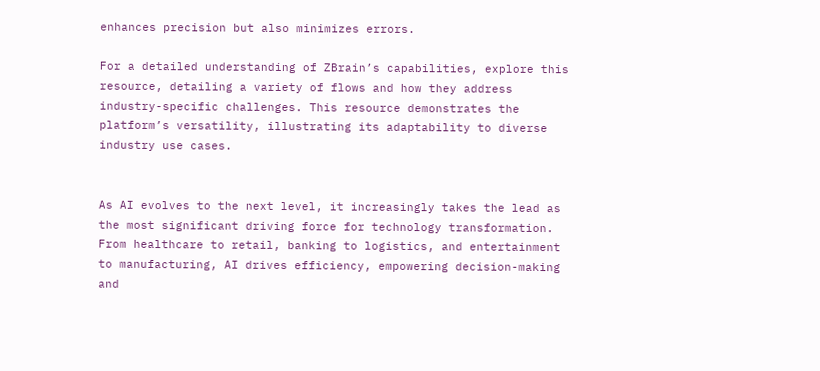enhances precision but also minimizes errors.

For a detailed understanding of ZBrain’s capabilities, explore this resource, detailing a variety of flows and how they address industry-specific challenges. This resource demonstrates the platform’s versatility, illustrating its adaptability to diverse industry use cases.


As AI evolves to the next level, it increasingly takes the lead as the most significant driving force for technology transformation. From healthcare to retail, banking to logistics, and entertainment to manufacturing, AI drives efficiency, empowering decision-making and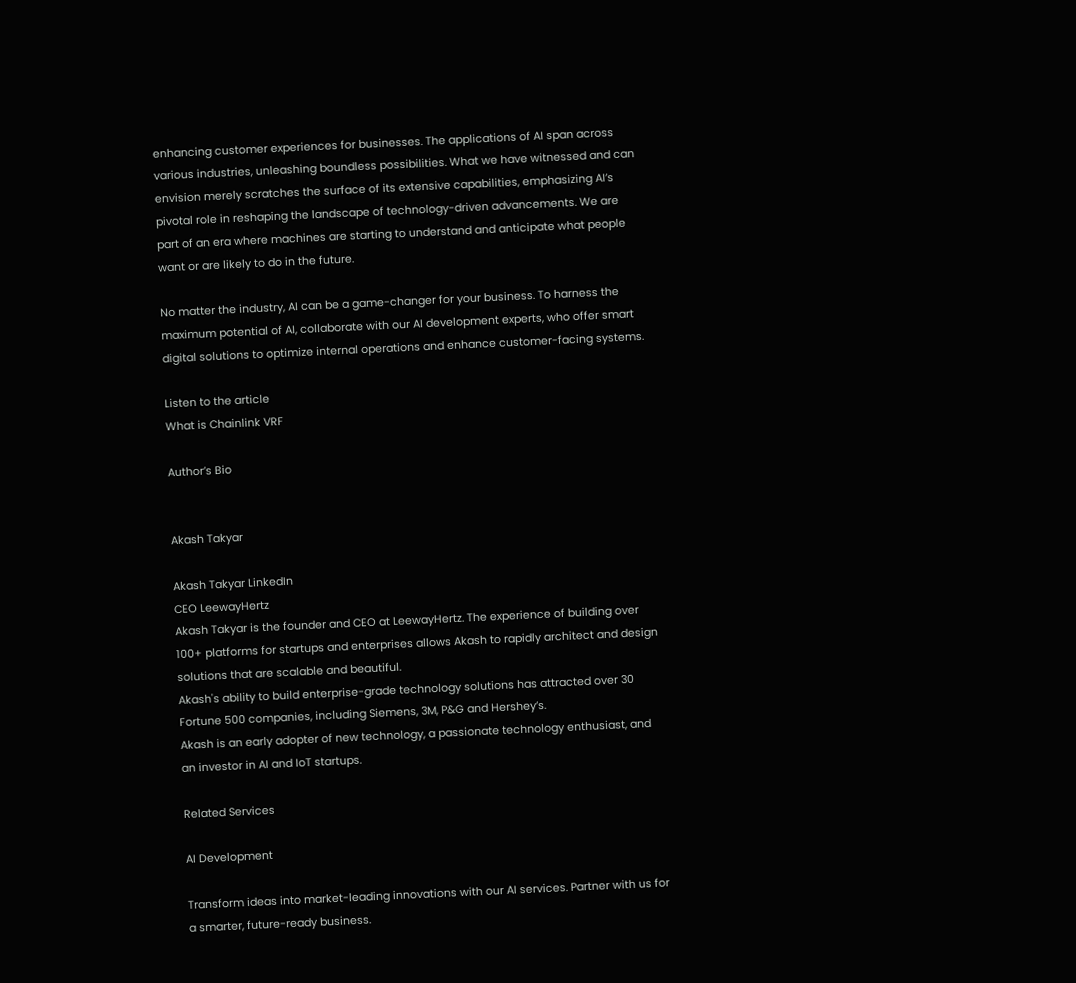enhancing customer experiences for businesses. The applications of AI span across various industries, unleashing boundless possibilities. What we have witnessed and can envision merely scratches the surface of its extensive capabilities, emphasizing AI’s pivotal role in reshaping the landscape of technology-driven advancements. We are part of an era where machines are starting to understand and anticipate what people want or are likely to do in the future.

No matter the industry, AI can be a game-changer for your business. To harness the maximum potential of AI, collaborate with our AI development experts, who offer smart digital solutions to optimize internal operations and enhance customer-facing systems.

Listen to the article
What is Chainlink VRF

Author’s Bio


Akash Takyar

Akash Takyar LinkedIn
CEO LeewayHertz
Akash Takyar is the founder and CEO at LeewayHertz. The experience of building over 100+ platforms for startups and enterprises allows Akash to rapidly architect and design solutions that are scalable and beautiful.
Akash's ability to build enterprise-grade technology solutions has attracted over 30 Fortune 500 companies, including Siemens, 3M, P&G and Hershey’s.
Akash is an early adopter of new technology, a passionate technology enthusiast, and an investor in AI and IoT startups.

Related Services

AI Development

Transform ideas into market-leading innovations with our AI services. Partner with us for a smarter, future-ready business.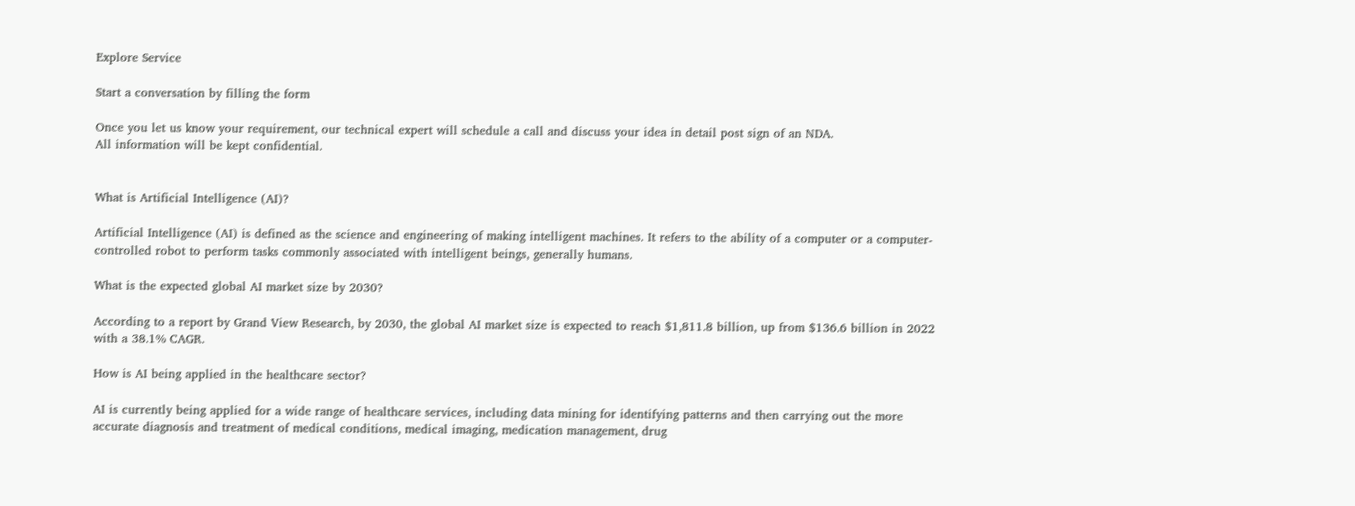Explore Service

Start a conversation by filling the form

Once you let us know your requirement, our technical expert will schedule a call and discuss your idea in detail post sign of an NDA.
All information will be kept confidential.


What is Artificial Intelligence (AI)?

Artificial Intelligence (AI) is defined as the science and engineering of making intelligent machines. It refers to the ability of a computer or a computer-controlled robot to perform tasks commonly associated with intelligent beings, generally humans.

What is the expected global AI market size by 2030?

According to a report by Grand View Research, by 2030, the global AI market size is expected to reach $1,811.8 billion, up from $136.6 billion in 2022 with a 38.1% CAGR.

How is AI being applied in the healthcare sector?

AI is currently being applied for a wide range of healthcare services, including data mining for identifying patterns and then carrying out the more accurate diagnosis and treatment of medical conditions, medical imaging, medication management, drug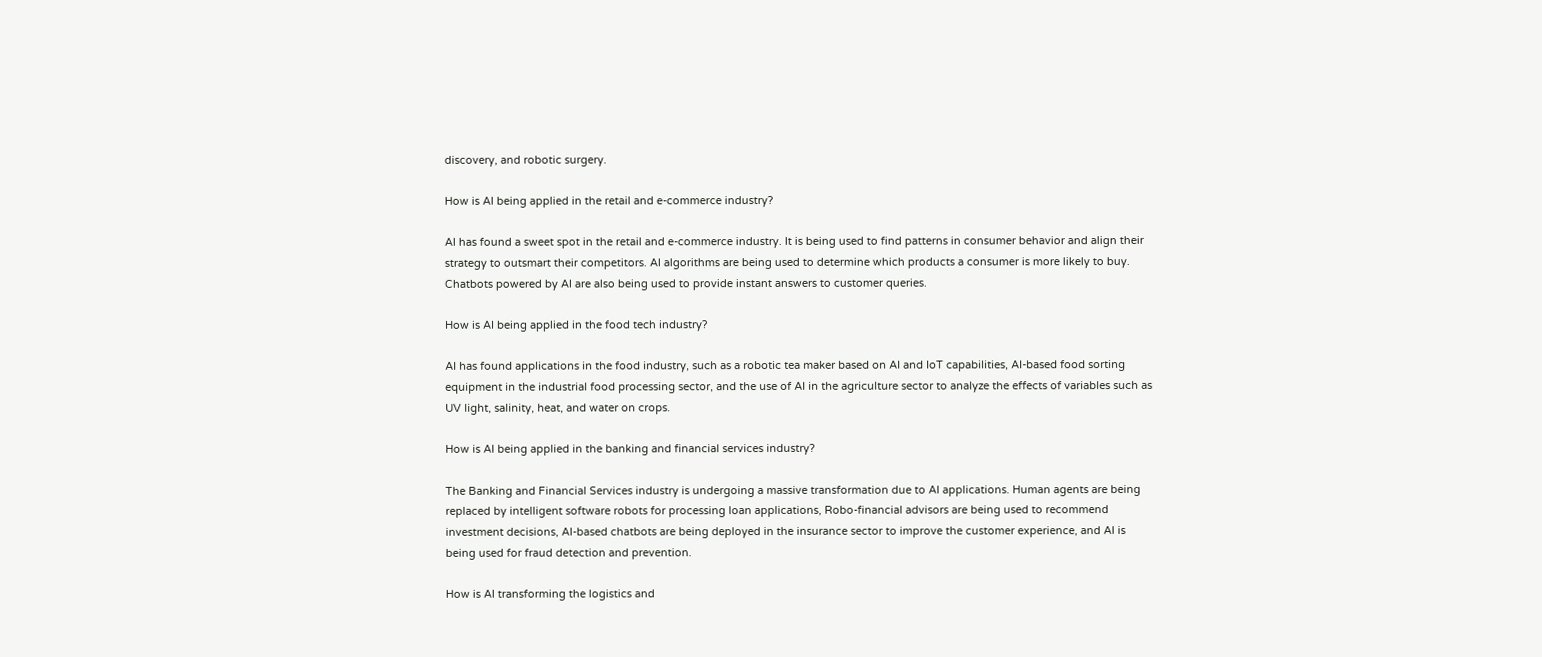discovery, and robotic surgery.

How is AI being applied in the retail and e-commerce industry?

AI has found a sweet spot in the retail and e-commerce industry. It is being used to find patterns in consumer behavior and align their strategy to outsmart their competitors. AI algorithms are being used to determine which products a consumer is more likely to buy. Chatbots powered by AI are also being used to provide instant answers to customer queries.

How is AI being applied in the food tech industry?

AI has found applications in the food industry, such as a robotic tea maker based on AI and IoT capabilities, AI-based food sorting equipment in the industrial food processing sector, and the use of AI in the agriculture sector to analyze the effects of variables such as UV light, salinity, heat, and water on crops.

How is AI being applied in the banking and financial services industry?

The Banking and Financial Services industry is undergoing a massive transformation due to AI applications. Human agents are being replaced by intelligent software robots for processing loan applications, Robo-financial advisors are being used to recommend investment decisions, AI-based chatbots are being deployed in the insurance sector to improve the customer experience, and AI is being used for fraud detection and prevention.

How is AI transforming the logistics and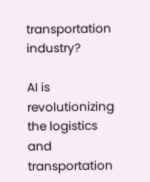transportation industry?

AI is revolutionizing the logistics and transportation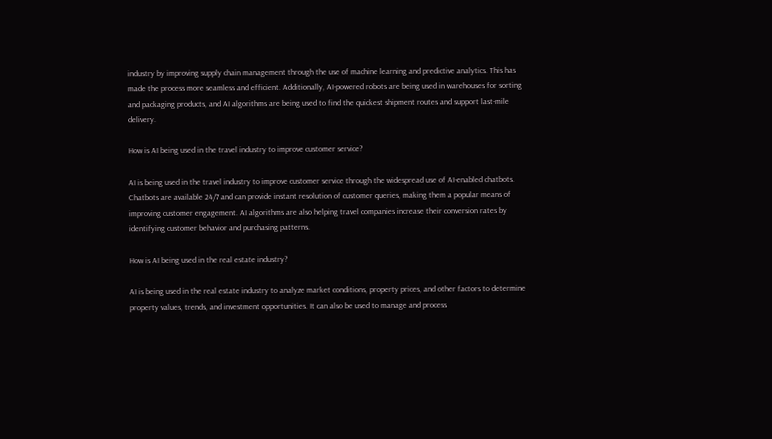industry by improving supply chain management through the use of machine learning and predictive analytics. This has made the process more seamless and efficient. Additionally, AI-powered robots are being used in warehouses for sorting and packaging products, and AI algorithms are being used to find the quickest shipment routes and support last-mile delivery.

How is AI being used in the travel industry to improve customer service?

AI is being used in the travel industry to improve customer service through the widespread use of AI-enabled chatbots. Chatbots are available 24/7 and can provide instant resolution of customer queries, making them a popular means of improving customer engagement. AI algorithms are also helping travel companies increase their conversion rates by identifying customer behavior and purchasing patterns.

How is AI being used in the real estate industry?

AI is being used in the real estate industry to analyze market conditions, property prices, and other factors to determine property values, trends, and investment opportunities. It can also be used to manage and process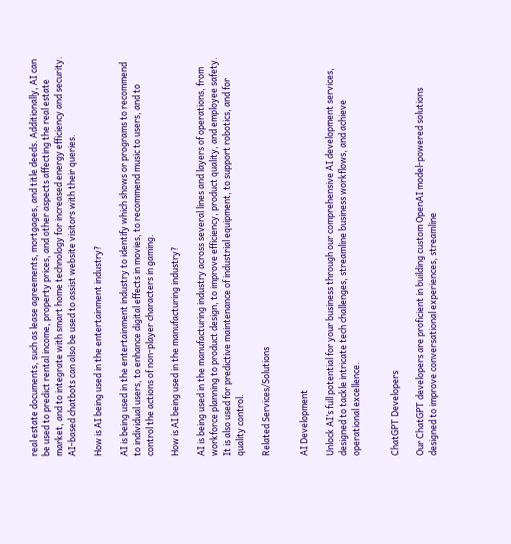real estate documents, such as lease agreements, mortgages, and title deeds. Additionally, AI can be used to predict rental income, property prices, and other aspects affecting the real estate market, and to integrate with smart home technology for increased energy efficiency and security. AI-based chatbots can also be used to assist website visitors with their queries.

How is AI being used in the entertainment industry?

AI is being used in the entertainment industry to identify which shows or programs to recommend to individual users, to enhance digital effects in movies, to recommend music to users, and to control the actions of non-player characters in gaming.

How is AI being used in the manufacturing industry?

AI is being used in the manufacturing industry across several lines and layers of operations, from workforce planning to product design, to improve efficiency, product quality, and employee safety. It is also used for predictive maintenance of industrial equipment, to support robotics, and for quality control.

Related Services/Solutions


AI Development

Unlock AI’s full potential for your business through our comprehensive AI development services, designed to tackle intricate tech challenges, streamline business workflows, and achieve operational excellence.


ChatGPT Developers

Our ChatGPT developers are proficient in building custom OpenAI model-powered solutions designed to improve conversational experiences, streamline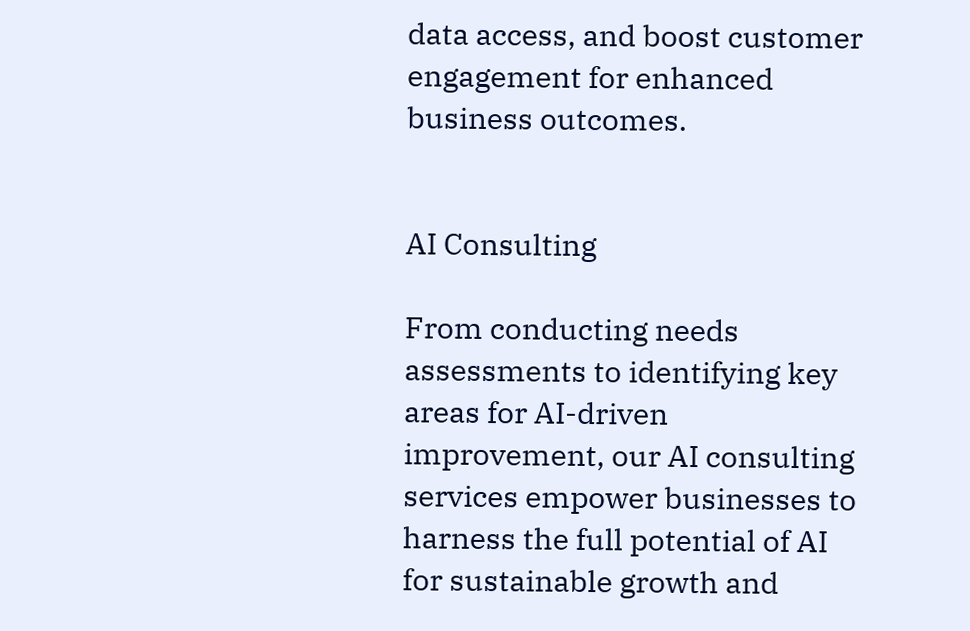data access, and boost customer engagement for enhanced business outcomes.


AI Consulting

From conducting needs assessments to identifying key areas for AI-driven improvement, our AI consulting services empower businesses to harness the full potential of AI for sustainable growth and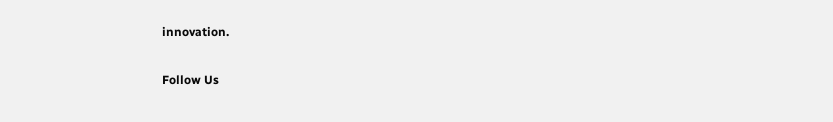innovation.

Follow Us